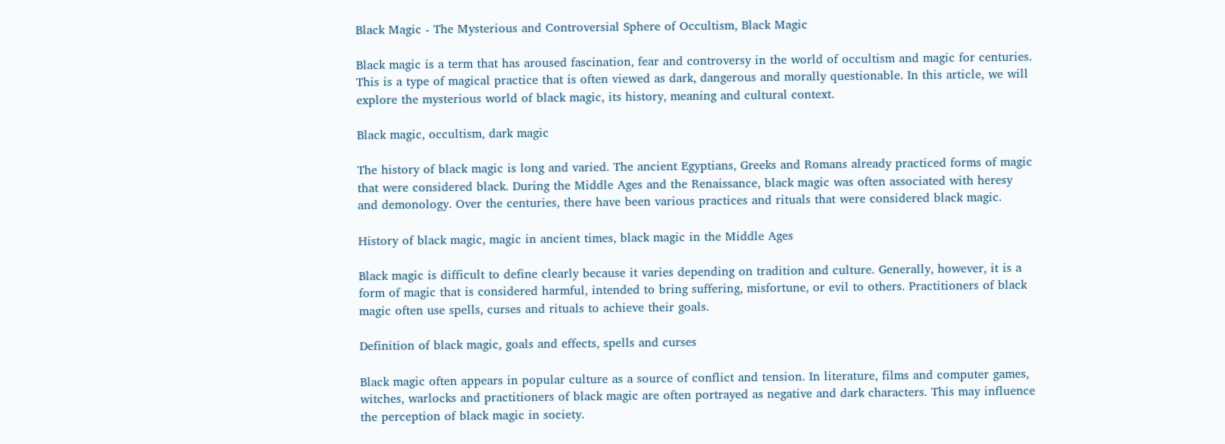Black Magic - The Mysterious and Controversial Sphere of Occultism, Black Magic

Black magic is a term that has aroused fascination, fear and controversy in the world of occultism and magic for centuries. This is a type of magical practice that is often viewed as dark, dangerous and morally questionable. In this article, we will explore the mysterious world of black magic, its history, meaning and cultural context.

Black magic, occultism, dark magic

The history of black magic is long and varied. The ancient Egyptians, Greeks and Romans already practiced forms of magic that were considered black. During the Middle Ages and the Renaissance, black magic was often associated with heresy and demonology. Over the centuries, there have been various practices and rituals that were considered black magic.

History of black magic, magic in ancient times, black magic in the Middle Ages

Black magic is difficult to define clearly because it varies depending on tradition and culture. Generally, however, it is a form of magic that is considered harmful, intended to bring suffering, misfortune, or evil to others. Practitioners of black magic often use spells, curses and rituals to achieve their goals.

Definition of black magic, goals and effects, spells and curses

Black magic often appears in popular culture as a source of conflict and tension. In literature, films and computer games, witches, warlocks and practitioners of black magic are often portrayed as negative and dark characters. This may influence the perception of black magic in society.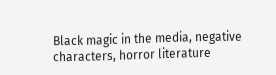Black magic in the media, negative characters, horror literature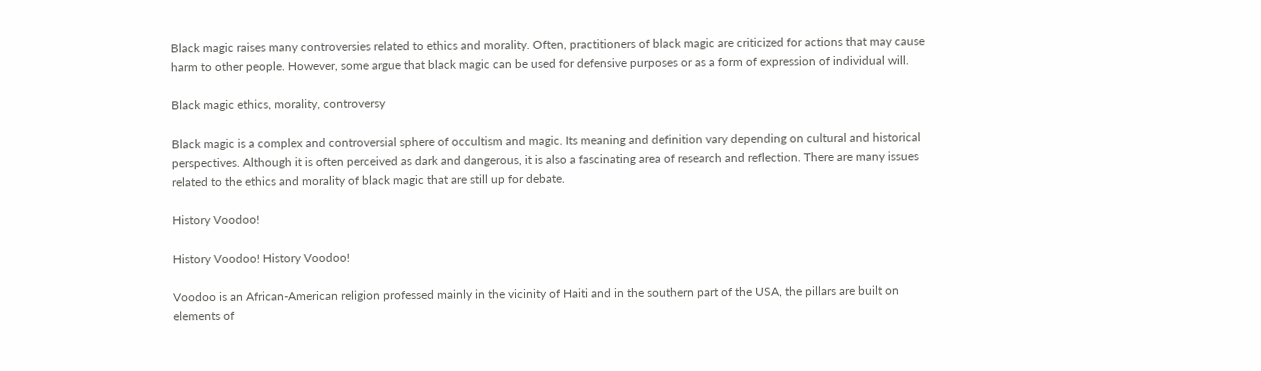Black magic raises many controversies related to ethics and morality. Often, practitioners of black magic are criticized for actions that may cause harm to other people. However, some argue that black magic can be used for defensive purposes or as a form of expression of individual will.

Black magic ethics, morality, controversy

Black magic is a complex and controversial sphere of occultism and magic. Its meaning and definition vary depending on cultural and historical perspectives. Although it is often perceived as dark and dangerous, it is also a fascinating area of research and reflection. There are many issues related to the ethics and morality of black magic that are still up for debate.

History Voodoo!

History Voodoo! History Voodoo!

Voodoo is an African-American religion professed mainly in the vicinity of Haiti and in the southern part of the USA, the pillars are built on elements of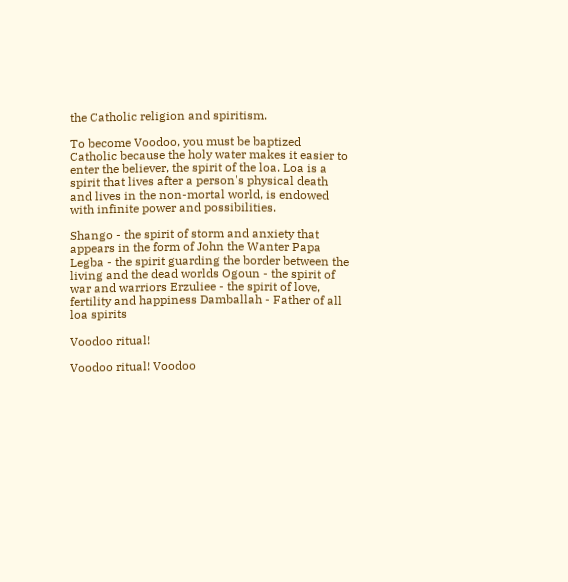the Catholic religion and spiritism.

To become Voodoo, you must be baptized Catholic because the holy water makes it easier to enter the believer, the spirit of the loa. Loa is a spirit that lives after a person's physical death and lives in the non-mortal world, is endowed with infinite power and possibilities.

Shango - the spirit of storm and anxiety that appears in the form of John the Wanter Papa Legba - the spirit guarding the border between the living and the dead worlds Ogoun - the spirit of war and warriors Erzuliee - the spirit of love, fertility and happiness Damballah - Father of all loa spirits

Voodoo ritual!

Voodoo ritual! Voodoo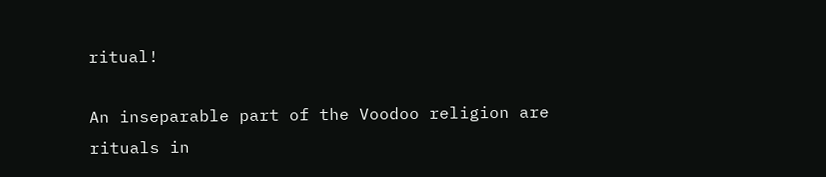ritual!

An inseparable part of the Voodoo religion are rituals in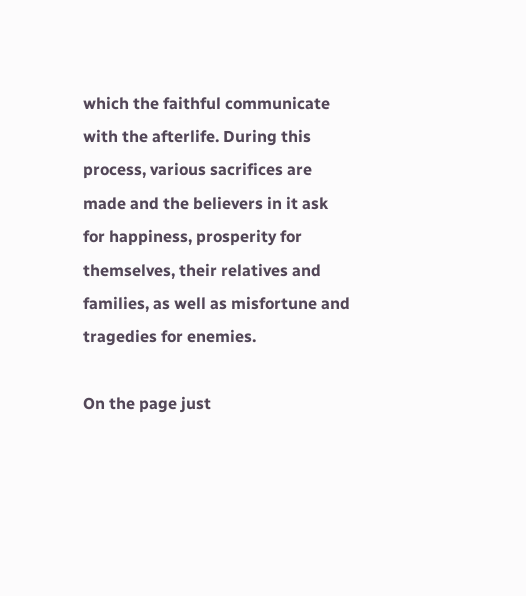which the faithful communicate with the afterlife. During this process, various sacrifices are made and the believers in it ask for happiness, prosperity for themselves, their relatives and families, as well as misfortune and tragedies for enemies.

On the page just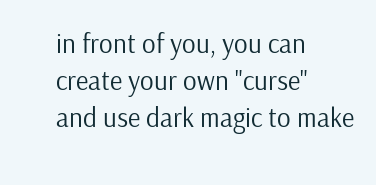in front of you, you can create your own "curse" and use dark magic to make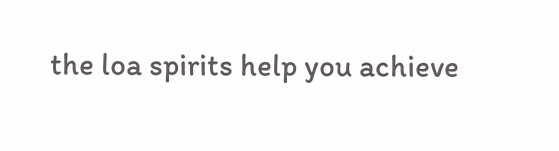the loa spirits help you achieve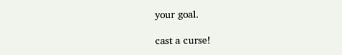your goal.

cast a curse!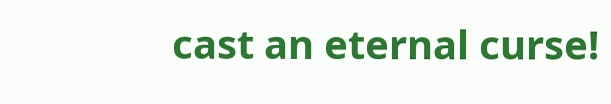cast an eternal curse!